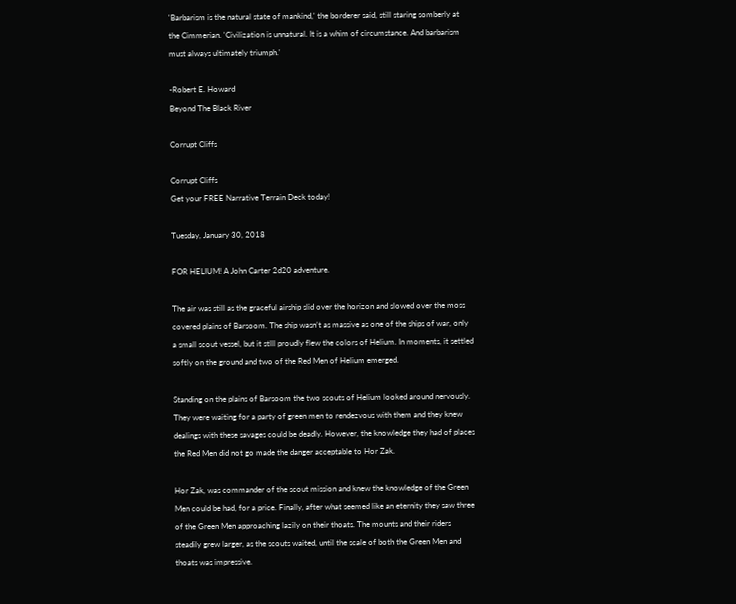'Barbarism is the natural state of mankind,' the borderer said, still staring somberly at the Cimmerian. 'Civilization is unnatural. It is a whim of circumstance. And barbarism must always ultimately triumph.'

-Robert E. Howard
Beyond The Black River

Corrupt Cliffs

Corrupt Cliffs
Get your FREE Narrative Terrain Deck today!

Tuesday, January 30, 2018

FOR HELIUM! A John Carter 2d20 adventure.

The air was still as the graceful airship slid over the horizon and slowed over the moss covered plains of Barsoom. The ship wasn’t as massive as one of the ships of war, only a small scout vessel, but it stlll proudly flew the colors of Helium. In moments, it settled softly on the ground and two of the Red Men of Helium emerged.

Standing on the plains of Barsoom the two scouts of Helium looked around nervously. They were waiting for a party of green men to rendezvous with them and they knew dealings with these savages could be deadly. However, the knowledge they had of places the Red Men did not go made the danger acceptable to Hor Zak.

Hor Zak, was commander of the scout mission and knew the knowledge of the Green Men could be had, for a price. Finally, after what seemed like an eternity they saw three of the Green Men approaching lazily on their thoats. The mounts and their riders steadily grew larger, as the scouts waited, until the scale of both the Green Men and thoats was impressive.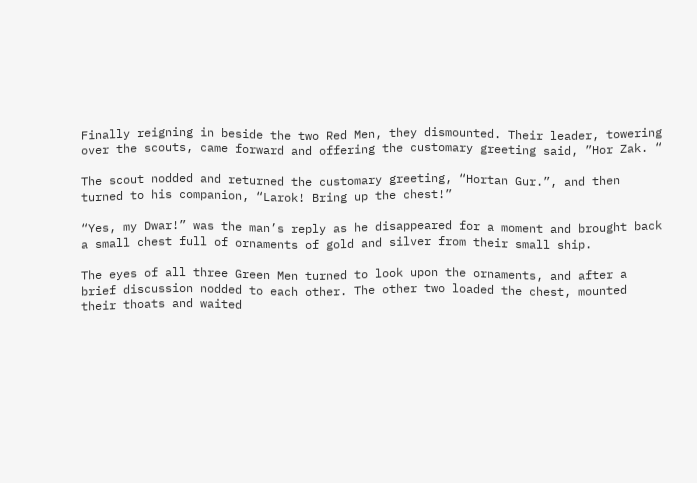Finally reigning in beside the two Red Men, they dismounted. Their leader, towering over the scouts, came forward and offering the customary greeting said, ”Hor Zak. “

The scout nodded and returned the customary greeting, “Hortan Gur.”, and then turned to his companion, “Larok! Bring up the chest!”

“Yes, my Dwar!” was the man’s reply as he disappeared for a moment and brought back a small chest full of ornaments of gold and silver from their small ship.

The eyes of all three Green Men turned to look upon the ornaments, and after a brief discussion nodded to each other. The other two loaded the chest, mounted their thoats and waited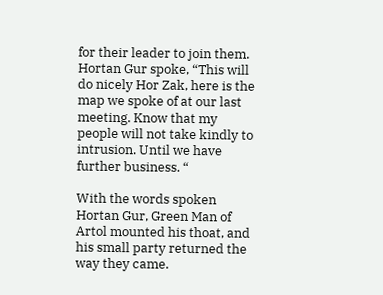for their leader to join them. Hortan Gur spoke, “This will do nicely Hor Zak, here is the map we spoke of at our last meeting. Know that my people will not take kindly to intrusion. Until we have further business. “

With the words spoken Hortan Gur, Green Man of Artol mounted his thoat, and his small party returned the way they came.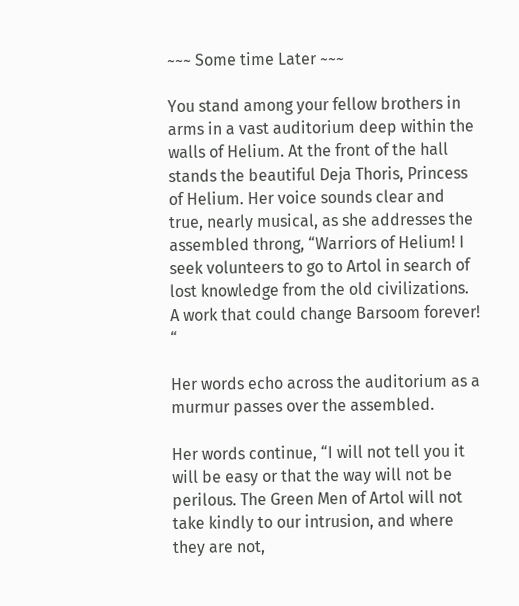~~~ Some time Later ~~~

You stand among your fellow brothers in arms in a vast auditorium deep within the walls of Helium. At the front of the hall stands the beautiful Deja Thoris, Princess of Helium. Her voice sounds clear and true, nearly musical, as she addresses the assembled throng, “Warriors of Helium! I seek volunteers to go to Artol in search of lost knowledge from the old civilizations. A work that could change Barsoom forever! “

Her words echo across the auditorium as a murmur passes over the assembled.

Her words continue, “I will not tell you it will be easy or that the way will not be perilous. The Green Men of Artol will not take kindly to our intrusion, and where they are not,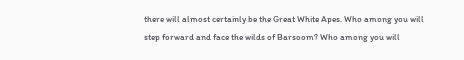there will almost certainly be the Great White Apes. Who among you will step forward and face the wilds of Barsoom? Who among you will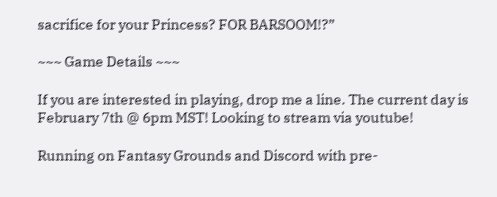sacrifice for your Princess? FOR BARSOOM!?”

~~~ Game Details ~~~

If you are interested in playing, drop me a line. The current day is February 7th @ 6pm MST! Looking to stream via youtube!

Running on Fantasy Grounds and Discord with pre-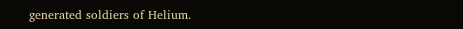generated soldiers of Helium.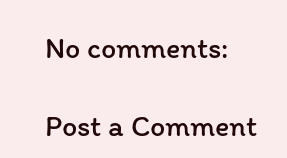No comments:

Post a Comment